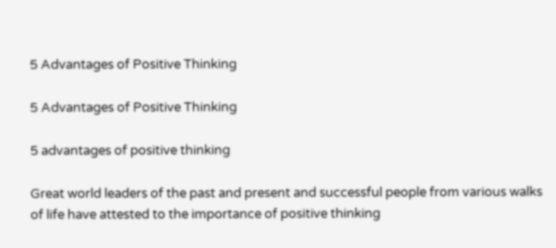5 Advantages of Positive Thinking

5 Advantages of Positive Thinking

5 advantages of positive thinking

Great world leaders of the past and present and successful people from various walks of life have attested to the importance of positive thinking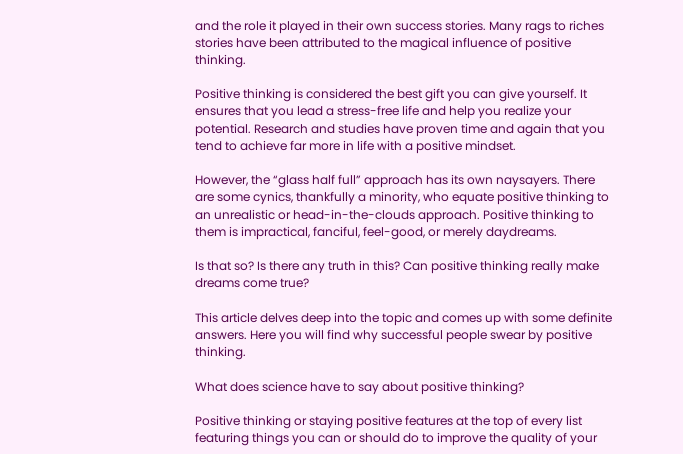and the role it played in their own success stories. Many rags to riches stories have been attributed to the magical influence of positive thinking.

Positive thinking is considered the best gift you can give yourself. It ensures that you lead a stress-free life and help you realize your potential. Research and studies have proven time and again that you tend to achieve far more in life with a positive mindset.

However, the “glass half full” approach has its own naysayers. There are some cynics, thankfully a minority, who equate positive thinking to an unrealistic or head-in-the-clouds approach. Positive thinking to them is impractical, fanciful, feel-good, or merely daydreams.

Is that so? Is there any truth in this? Can positive thinking really make dreams come true?

This article delves deep into the topic and comes up with some definite answers. Here you will find why successful people swear by positive thinking.

What does science have to say about positive thinking?

Positive thinking or staying positive features at the top of every list featuring things you can or should do to improve the quality of your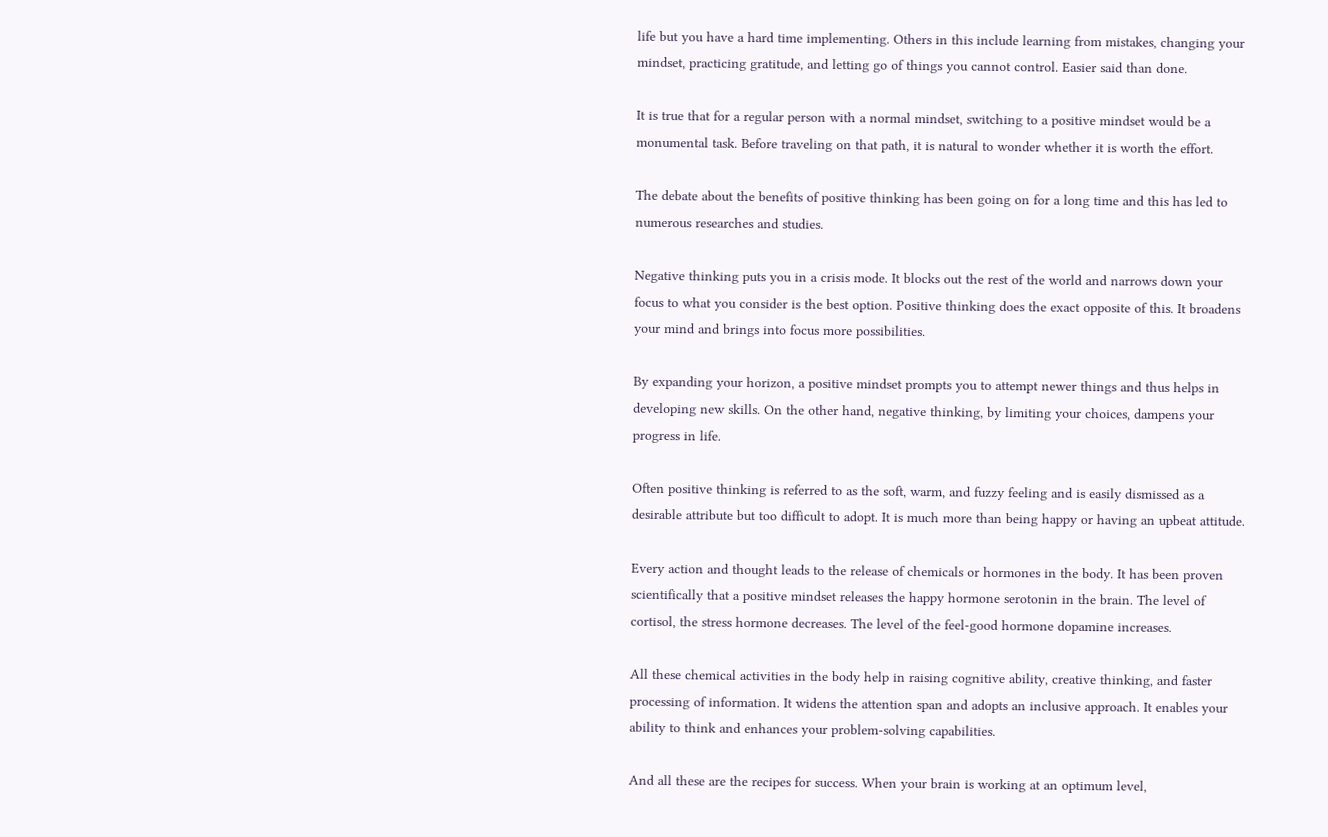life but you have a hard time implementing. Others in this include learning from mistakes, changing your mindset, practicing gratitude, and letting go of things you cannot control. Easier said than done.

It is true that for a regular person with a normal mindset, switching to a positive mindset would be a monumental task. Before traveling on that path, it is natural to wonder whether it is worth the effort.

The debate about the benefits of positive thinking has been going on for a long time and this has led to numerous researches and studies.

Negative thinking puts you in a crisis mode. It blocks out the rest of the world and narrows down your focus to what you consider is the best option. Positive thinking does the exact opposite of this. It broadens your mind and brings into focus more possibilities.

By expanding your horizon, a positive mindset prompts you to attempt newer things and thus helps in developing new skills. On the other hand, negative thinking, by limiting your choices, dampens your progress in life.

Often positive thinking is referred to as the soft, warm, and fuzzy feeling and is easily dismissed as a desirable attribute but too difficult to adopt. It is much more than being happy or having an upbeat attitude.

Every action and thought leads to the release of chemicals or hormones in the body. It has been proven scientifically that a positive mindset releases the happy hormone serotonin in the brain. The level of cortisol, the stress hormone decreases. The level of the feel-good hormone dopamine increases.

All these chemical activities in the body help in raising cognitive ability, creative thinking, and faster processing of information. It widens the attention span and adopts an inclusive approach. It enables your ability to think and enhances your problem-solving capabilities.

And all these are the recipes for success. When your brain is working at an optimum level,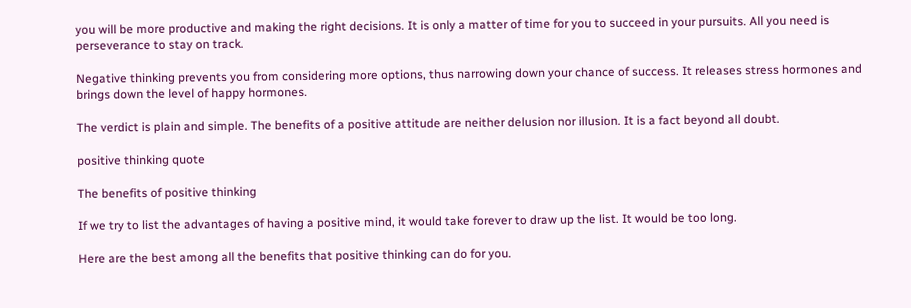you will be more productive and making the right decisions. It is only a matter of time for you to succeed in your pursuits. All you need is perseverance to stay on track.

Negative thinking prevents you from considering more options, thus narrowing down your chance of success. It releases stress hormones and brings down the level of happy hormones.

The verdict is plain and simple. The benefits of a positive attitude are neither delusion nor illusion. It is a fact beyond all doubt.

positive thinking quote

The benefits of positive thinking

If we try to list the advantages of having a positive mind, it would take forever to draw up the list. It would be too long.

Here are the best among all the benefits that positive thinking can do for you.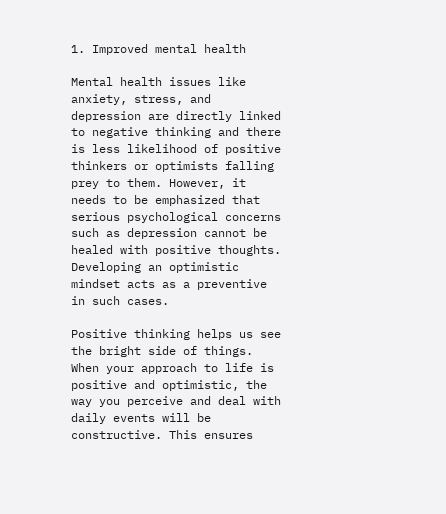1. Improved mental health

Mental health issues like anxiety, stress, and depression are directly linked to negative thinking and there is less likelihood of positive thinkers or optimists falling prey to them. However, it needs to be emphasized that serious psychological concerns such as depression cannot be healed with positive thoughts. Developing an optimistic mindset acts as a preventive in such cases.

Positive thinking helps us see the bright side of things. When your approach to life is positive and optimistic, the way you perceive and deal with daily events will be constructive. This ensures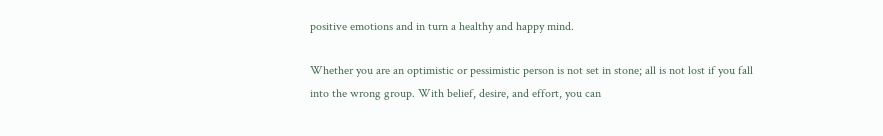positive emotions and in turn a healthy and happy mind.

Whether you are an optimistic or pessimistic person is not set in stone; all is not lost if you fall into the wrong group. With belief, desire, and effort, you can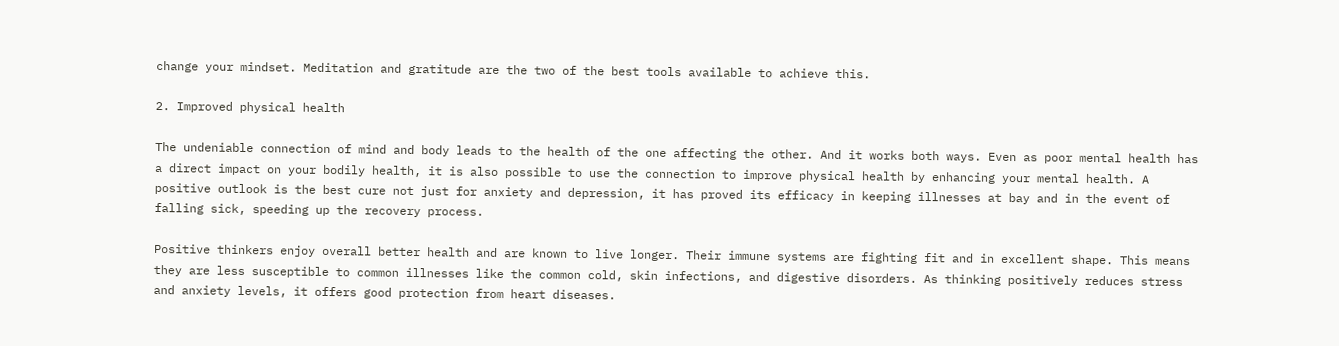change your mindset. Meditation and gratitude are the two of the best tools available to achieve this.

2. Improved physical health

The undeniable connection of mind and body leads to the health of the one affecting the other. And it works both ways. Even as poor mental health has a direct impact on your bodily health, it is also possible to use the connection to improve physical health by enhancing your mental health. A positive outlook is the best cure not just for anxiety and depression, it has proved its efficacy in keeping illnesses at bay and in the event of falling sick, speeding up the recovery process.

Positive thinkers enjoy overall better health and are known to live longer. Their immune systems are fighting fit and in excellent shape. This means they are less susceptible to common illnesses like the common cold, skin infections, and digestive disorders. As thinking positively reduces stress and anxiety levels, it offers good protection from heart diseases.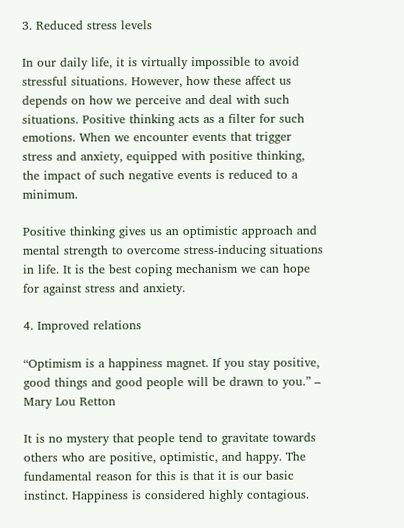3. Reduced stress levels

In our daily life, it is virtually impossible to avoid stressful situations. However, how these affect us depends on how we perceive and deal with such situations. Positive thinking acts as a filter for such emotions. When we encounter events that trigger stress and anxiety, equipped with positive thinking, the impact of such negative events is reduced to a minimum.

Positive thinking gives us an optimistic approach and mental strength to overcome stress-inducing situations in life. It is the best coping mechanism we can hope for against stress and anxiety.

4. Improved relations

“Optimism is a happiness magnet. If you stay positive, good things and good people will be drawn to you.” – Mary Lou Retton

It is no mystery that people tend to gravitate towards others who are positive, optimistic, and happy. The fundamental reason for this is that it is our basic instinct. Happiness is considered highly contagious.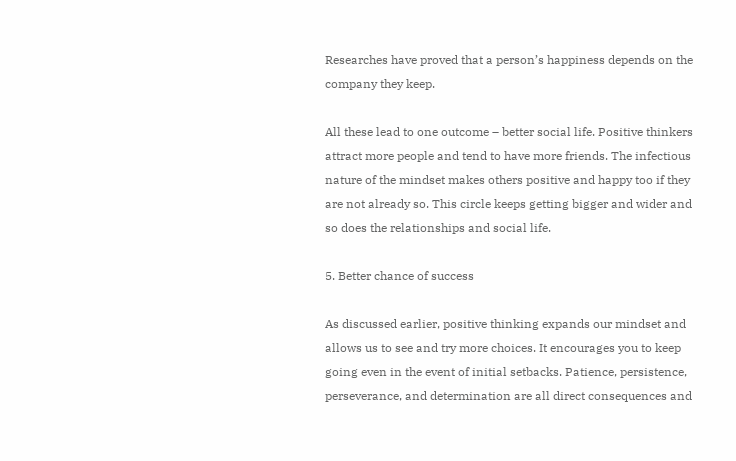Researches have proved that a person’s happiness depends on the company they keep.

All these lead to one outcome – better social life. Positive thinkers attract more people and tend to have more friends. The infectious nature of the mindset makes others positive and happy too if they are not already so. This circle keeps getting bigger and wider and so does the relationships and social life.

5. Better chance of success

As discussed earlier, positive thinking expands our mindset and allows us to see and try more choices. It encourages you to keep going even in the event of initial setbacks. Patience, persistence, perseverance, and determination are all direct consequences and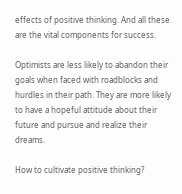effects of positive thinking. And all these are the vital components for success.

Optimists are less likely to abandon their goals when faced with roadblocks and hurdles in their path. They are more likely to have a hopeful attitude about their future and pursue and realize their dreams.

How to cultivate positive thinking?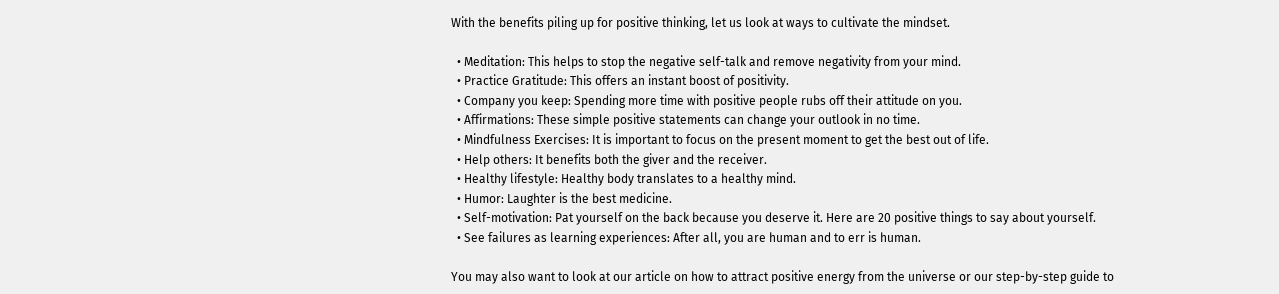With the benefits piling up for positive thinking, let us look at ways to cultivate the mindset.

  • Meditation: This helps to stop the negative self-talk and remove negativity from your mind.
  • Practice Gratitude: This offers an instant boost of positivity.
  • Company you keep: Spending more time with positive people rubs off their attitude on you.
  • Affirmations: These simple positive statements can change your outlook in no time.
  • Mindfulness Exercises: It is important to focus on the present moment to get the best out of life.
  • Help others: It benefits both the giver and the receiver.
  • Healthy lifestyle: Healthy body translates to a healthy mind.
  • Humor: Laughter is the best medicine.
  • Self-motivation: Pat yourself on the back because you deserve it. Here are 20 positive things to say about yourself.
  • See failures as learning experiences: After all, you are human and to err is human.

You may also want to look at our article on how to attract positive energy from the universe or our step-by-step guide to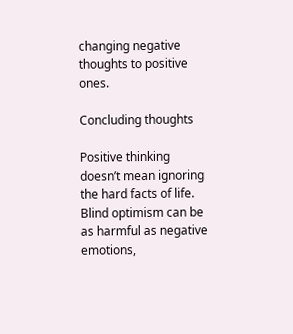changing negative thoughts to positive ones.

Concluding thoughts

Positive thinking doesn’t mean ignoring the hard facts of life. Blind optimism can be as harmful as negative emotions,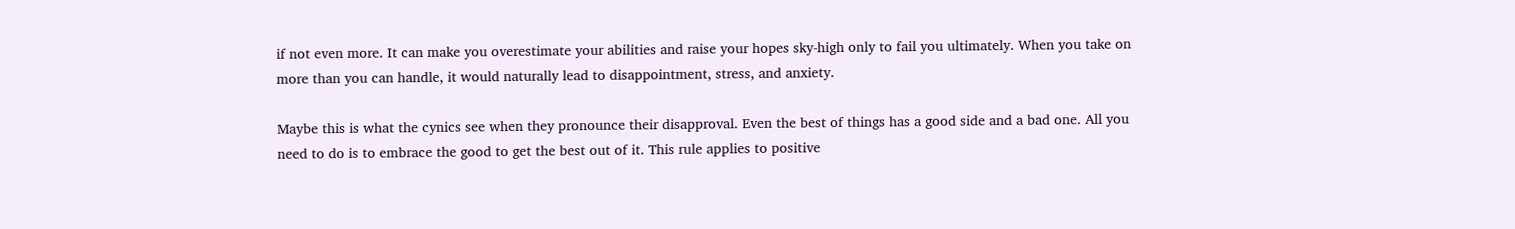if not even more. It can make you overestimate your abilities and raise your hopes sky-high only to fail you ultimately. When you take on more than you can handle, it would naturally lead to disappointment, stress, and anxiety.

Maybe this is what the cynics see when they pronounce their disapproval. Even the best of things has a good side and a bad one. All you need to do is to embrace the good to get the best out of it. This rule applies to positive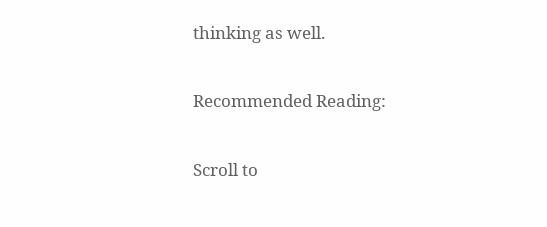thinking as well.

Recommended Reading:

Scroll to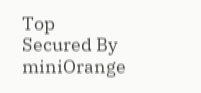Top
Secured By miniOrange